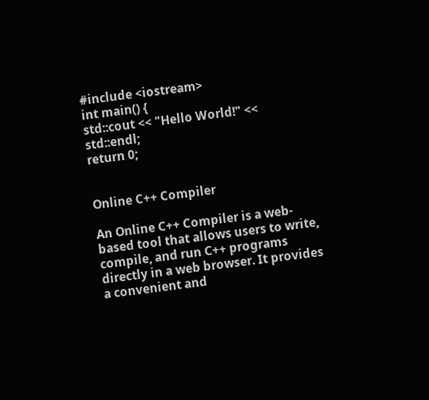#include <iostream>
int main() {
std::cout << "Hello World!" << std::endl;
return 0;


Online C++ Compiler

An Online C++ Compiler is a web-based tool that allows users to write, compile, and run C++ programs directly in a web browser. It provides a convenient and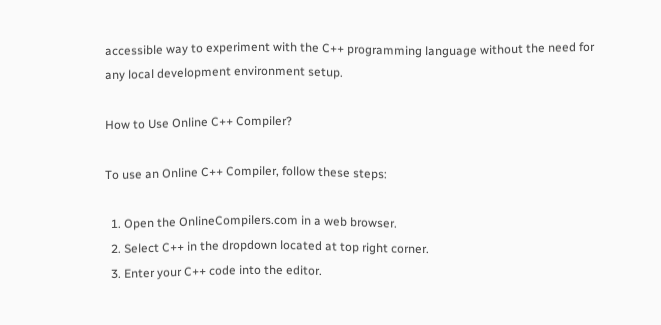accessible way to experiment with the C++ programming language without the need for any local development environment setup.

How to Use Online C++ Compiler?

To use an Online C++ Compiler, follow these steps:

  1. Open the OnlineCompilers.com in a web browser.
  2. Select C++ in the dropdown located at top right corner.
  3. Enter your C++ code into the editor.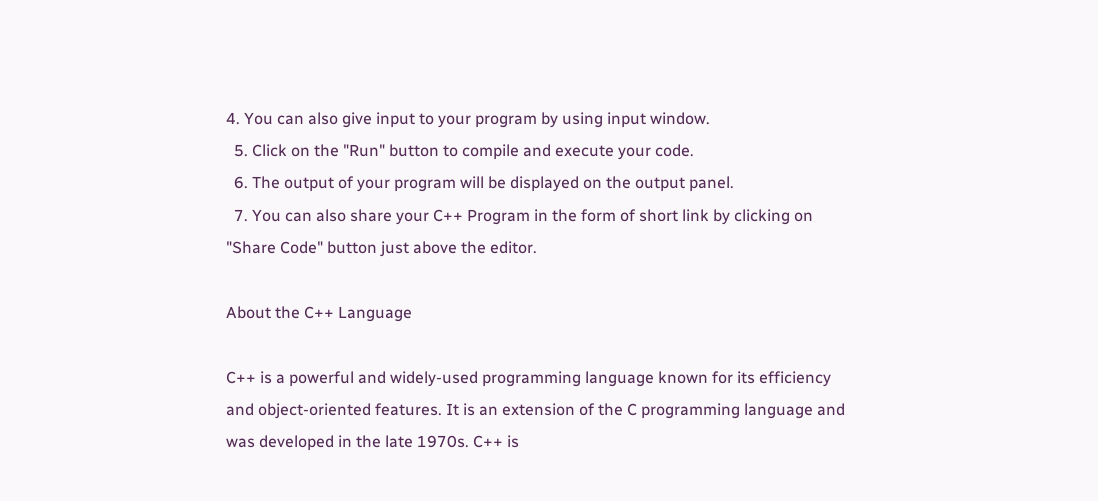4. You can also give input to your program by using input window.
  5. Click on the "Run" button to compile and execute your code.
  6. The output of your program will be displayed on the output panel.
  7. You can also share your C++ Program in the form of short link by clicking on "Share Code" button just above the editor.

About the C++ Language

C++ is a powerful and widely-used programming language known for its efficiency and object-oriented features. It is an extension of the C programming language and was developed in the late 1970s. C++ is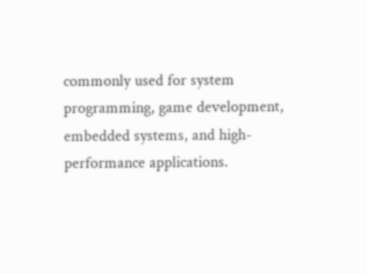commonly used for system programming, game development, embedded systems, and high-performance applications.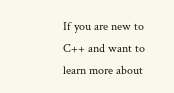If you are new to C++ and want to learn more about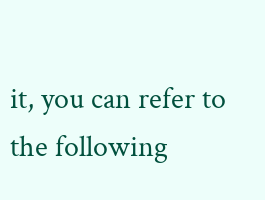it, you can refer to the following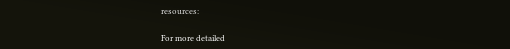resources:

For more detailed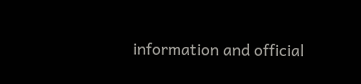information and official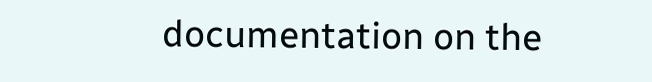documentation on the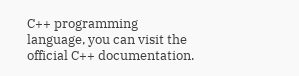C++ programming language, you can visit the official C++ documentation.